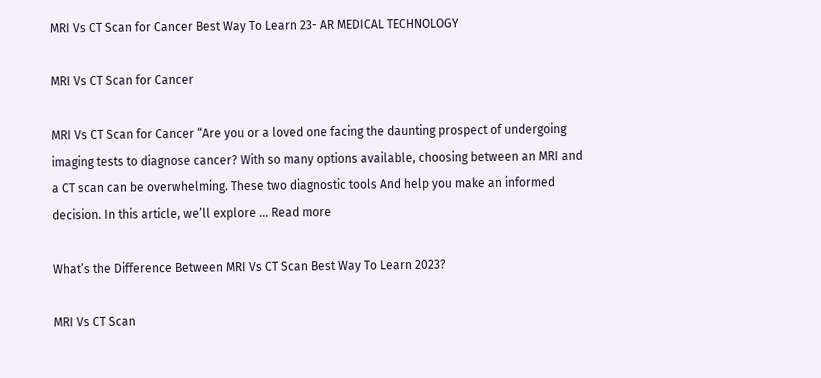MRI Vs CT Scan for Cancer Best Way To Learn 23- AR MEDICAL TECHNOLOGY

MRI Vs CT Scan for Cancer

MRI Vs CT Scan for Cancer “Are you or a loved one facing the daunting prospect of undergoing imaging tests to diagnose cancer? With so many options available, choosing between an MRI and a CT scan can be overwhelming. These two diagnostic tools And help you make an informed decision. In this article, we’ll explore … Read more

What’s the Difference Between MRI Vs CT Scan Best Way To Learn 2023?

MRI Vs CT Scan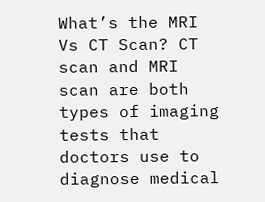What’s the MRI Vs CT Scan? CT scan and MRI scan are both types of imaging tests that doctors use to diagnose medical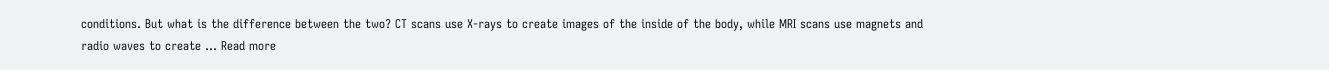conditions. But what is the difference between the two? CT scans use X-rays to create images of the inside of the body, while MRI scans use magnets and radio waves to create … Read more